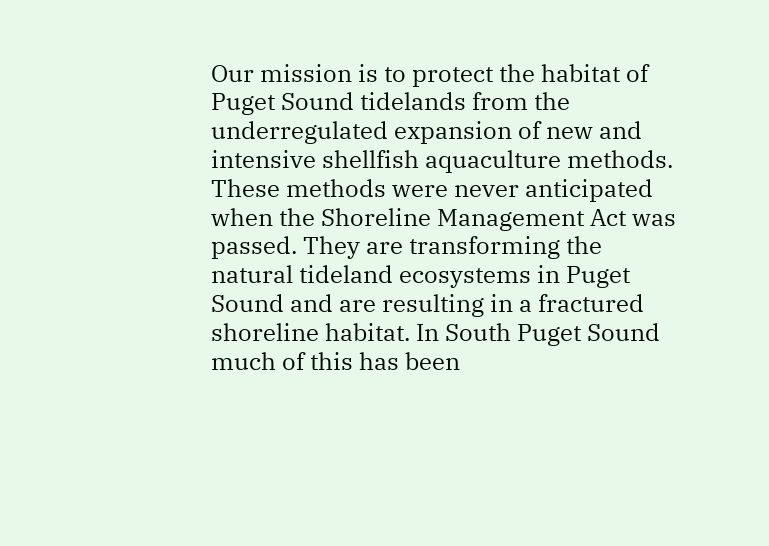Our mission is to protect the habitat of Puget Sound tidelands from the underregulated expansion of new and intensive shellfish aquaculture methods. These methods were never anticipated when the Shoreline Management Act was passed. They are transforming the natural tideland ecosystems in Puget Sound and are resulting in a fractured shoreline habitat. In South Puget Sound much of this has been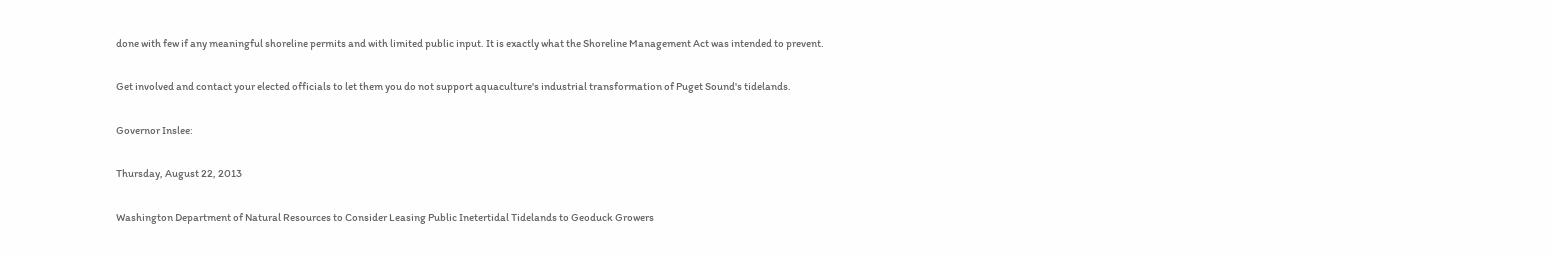done with few if any meaningful shoreline permits and with limited public input. It is exactly what the Shoreline Management Act was intended to prevent.

Get involved and contact your elected officials to let them you do not support aquaculture's industrial transformation of Puget Sound's tidelands.

Governor Inslee:

Thursday, August 22, 2013

Washington Department of Natural Resources to Consider Leasing Public Inetertidal Tidelands to Geoduck Growers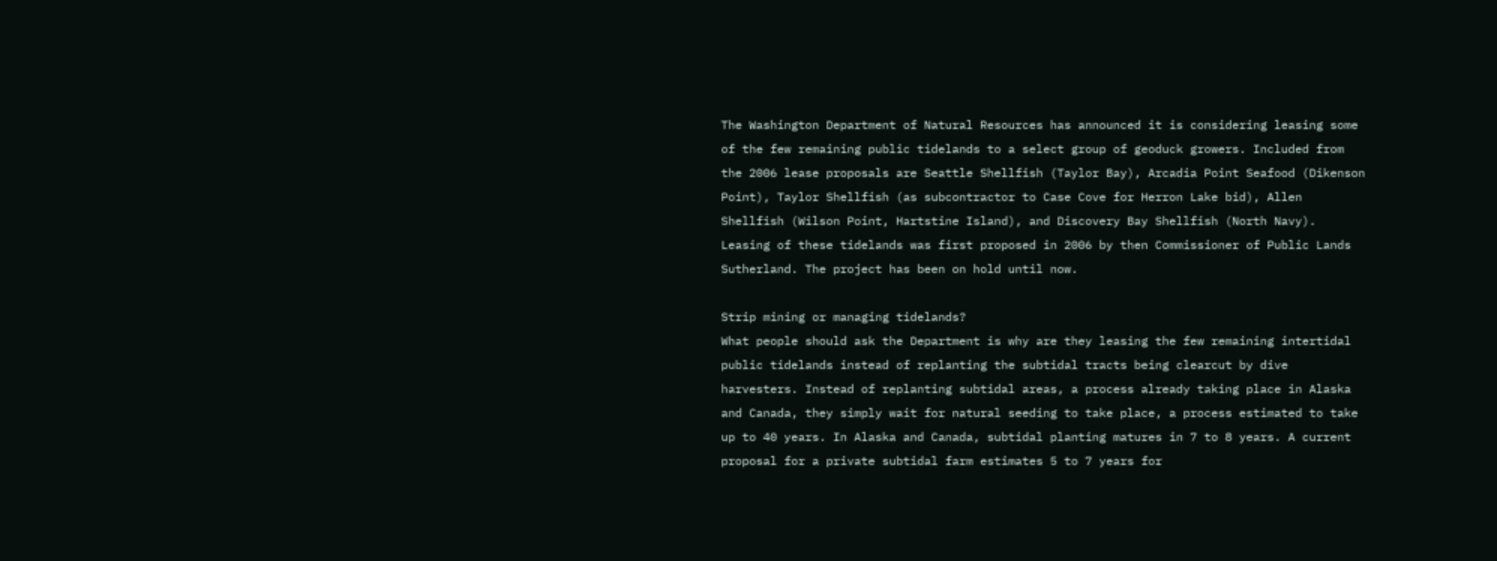The Washington Department of Natural Resources has announced it is considering leasing some of the few remaining public tidelands to a select group of geoduck growers. Included from the 2006 lease proposals are Seattle Shellfish (Taylor Bay), Arcadia Point Seafood (Dikenson Point), Taylor Shellfish (as subcontractor to Case Cove for Herron Lake bid), Allen Shellfish (Wilson Point, Hartstine Island), and Discovery Bay Shellfish (North Navy). Leasing of these tidelands was first proposed in 2006 by then Commissioner of Public Lands Sutherland. The project has been on hold until now.

Strip mining or managing tidelands?
What people should ask the Department is why are they leasing the few remaining intertidal public tidelands instead of replanting the subtidal tracts being clearcut by dive harvesters. Instead of replanting subtidal areas, a process already taking place in Alaska and Canada, they simply wait for natural seeding to take place, a process estimated to take up to 40 years. In Alaska and Canada, subtidal planting matures in 7 to 8 years. A current proposal for a private subtidal farm estimates 5 to 7 years for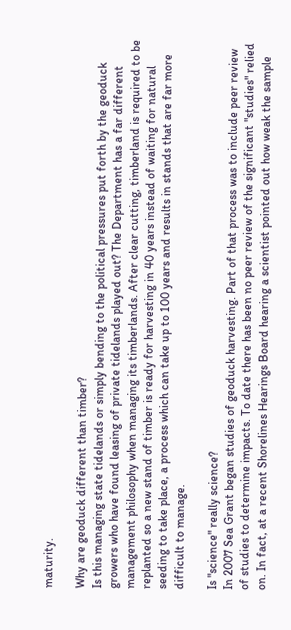maturity.

Why are geoduck different than timber?
Is this managing state tidelands or simply bending to the political pressures put forth by the geoduck growers who have found leasing of private tidelands played out? The Department has a far different management philosophy when managing its timberlands. After clear cutting, timberland is required to be replanted so a new stand of timber is ready for harvesting in 40 years instead of waiting for natural seeding to take place, a process which can take up to 100 years and results in stands that are far more difficult to manage.

Is "science" really science?
In 2007 Sea Grant began studies of geoduck harvesting. Part of that process was to include peer review of studies to determine impacts. To date there has been no peer review of the significant "studies" relied on. In fact, at a recent Shorelines Hearings Board hearing a scientist pointed out how weak the sample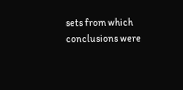sets from which conclusions were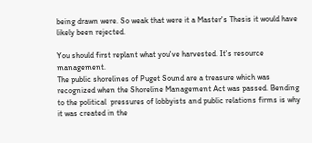being drawn were. So weak that were it a Master's Thesis it would have likely been rejected.

You should first replant what you've harvested. It's resource management.
The public shorelines of Puget Sound are a treasure which was recognized when the Shoreline Management Act was passed. Bending to the political  pressures of lobbyists and public relations firms is why it was created in the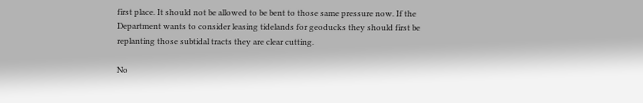first place. It should not be allowed to be bent to those same pressure now. If the Department wants to consider leasing tidelands for geoducks they should first be replanting those subtidal tracts they are clear cutting.

No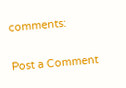comments:

Post a Comment